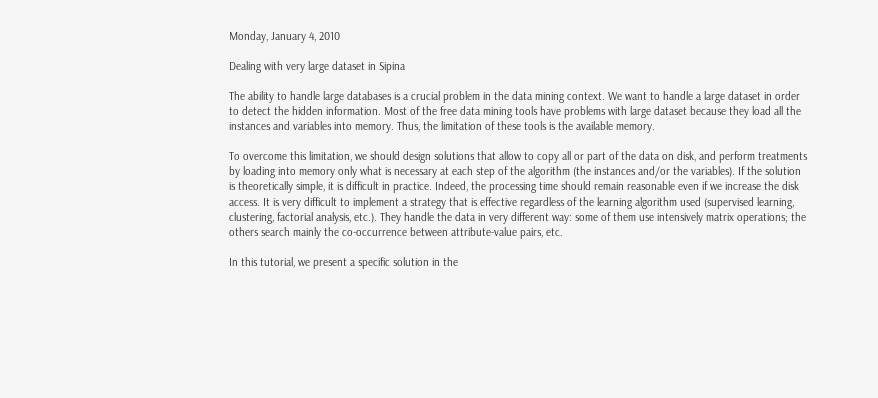Monday, January 4, 2010

Dealing with very large dataset in Sipina

The ability to handle large databases is a crucial problem in the data mining context. We want to handle a large dataset in order to detect the hidden information. Most of the free data mining tools have problems with large dataset because they load all the instances and variables into memory. Thus, the limitation of these tools is the available memory.

To overcome this limitation, we should design solutions that allow to copy all or part of the data on disk, and perform treatments by loading into memory only what is necessary at each step of the algorithm (the instances and/or the variables). If the solution is theoretically simple, it is difficult in practice. Indeed, the processing time should remain reasonable even if we increase the disk access. It is very difficult to implement a strategy that is effective regardless of the learning algorithm used (supervised learning, clustering, factorial analysis, etc.). They handle the data in very different way: some of them use intensively matrix operations; the others search mainly the co-occurrence between attribute-value pairs, etc.

In this tutorial, we present a specific solution in the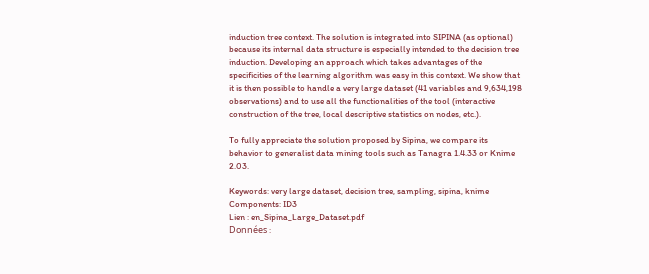induction tree context. The solution is integrated into SIPINA (as optional) because its internal data structure is especially intended to the decision tree induction. Developing an approach which takes advantages of the specificities of the learning algorithm was easy in this context. We show that it is then possible to handle a very large dataset (41 variables and 9,634,198 observations) and to use all the functionalities of the tool (interactive construction of the tree, local descriptive statistics on nodes, etc.).

To fully appreciate the solution proposed by Sipina, we compare its behavior to generalist data mining tools such as Tanagra 1.4.33 or Knime 2.03.

Keywords: very large dataset, decision tree, sampling, sipina, knime
Components: ID3
Lien : en_Sipina_Large_Dataset.pdf
Données :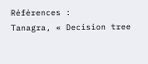Références :
Tanagra, « Decision tree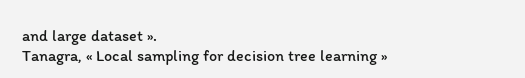and large dataset ».
Tanagra, « Local sampling for decision tree learning »